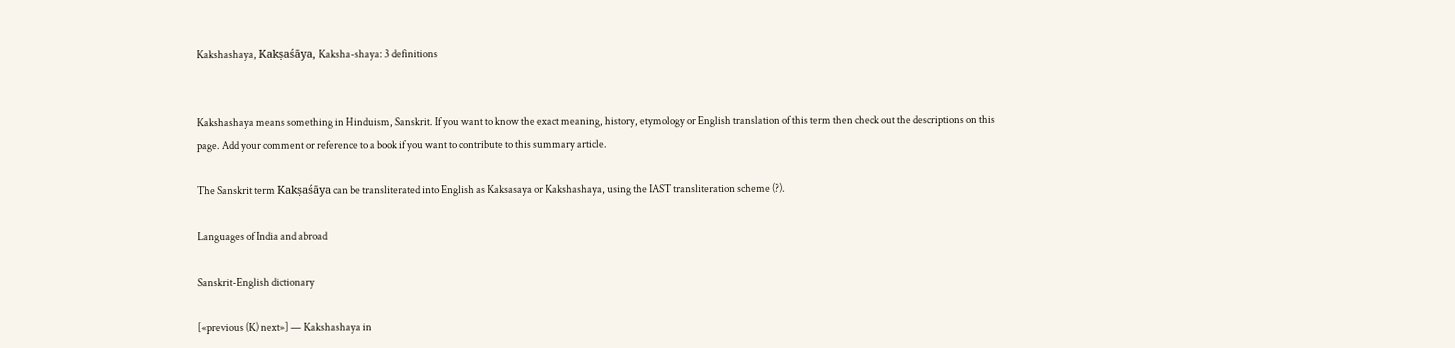Kakshashaya, Kakṣaśāya, Kaksha-shaya: 3 definitions


Kakshashaya means something in Hinduism, Sanskrit. If you want to know the exact meaning, history, etymology or English translation of this term then check out the descriptions on this page. Add your comment or reference to a book if you want to contribute to this summary article.

The Sanskrit term Kakṣaśāya can be transliterated into English as Kaksasaya or Kakshashaya, using the IAST transliteration scheme (?).

Languages of India and abroad

Sanskrit-English dictionary

[«previous (K) next»] — Kakshashaya in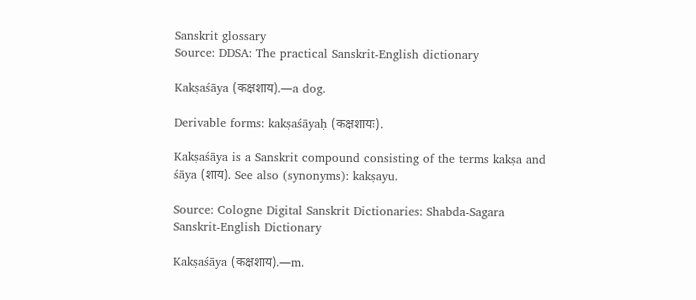Sanskrit glossary
Source: DDSA: The practical Sanskrit-English dictionary

Kakṣaśāya (कक्षशाय).—a dog.

Derivable forms: kakṣaśāyaḥ (कक्षशायः).

Kakṣaśāya is a Sanskrit compound consisting of the terms kakṣa and śāya (शाय). See also (synonyms): kakṣayu.

Source: Cologne Digital Sanskrit Dictionaries: Shabda-Sagara Sanskrit-English Dictionary

Kakṣaśāya (कक्षशाय).—m.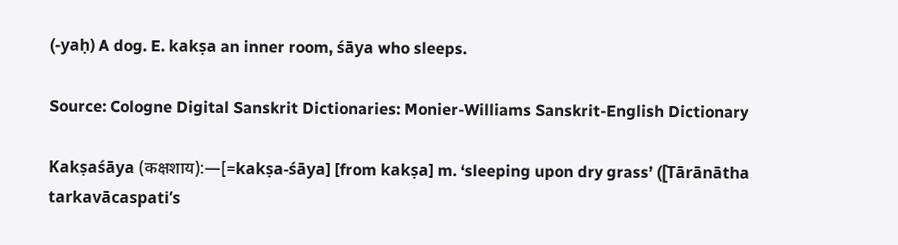(-yaḥ) A dog. E. kakṣa an inner room, śāya who sleeps.

Source: Cologne Digital Sanskrit Dictionaries: Monier-Williams Sanskrit-English Dictionary

Kakṣaśāya (कक्षशाय):—[=kakṣa-śāya] [from kakṣa] m. ‘sleeping upon dry grass’ ([Tārānātha tarkavācaspati’s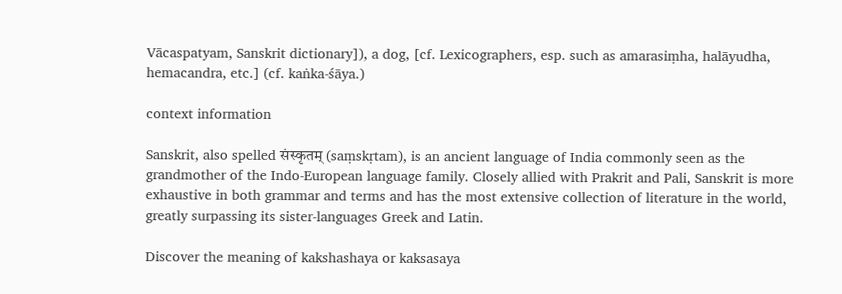Vācaspatyam, Sanskrit dictionary]), a dog, [cf. Lexicographers, esp. such as amarasiṃha, halāyudha, hemacandra, etc.] (cf. kaṅka-śāya.)

context information

Sanskrit, also spelled संस्कृतम् (saṃskṛtam), is an ancient language of India commonly seen as the grandmother of the Indo-European language family. Closely allied with Prakrit and Pali, Sanskrit is more exhaustive in both grammar and terms and has the most extensive collection of literature in the world, greatly surpassing its sister-languages Greek and Latin.

Discover the meaning of kakshashaya or kaksasaya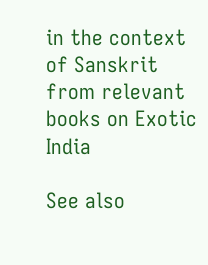in the context of Sanskrit from relevant books on Exotic India

See also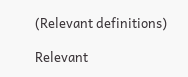(Relevant definitions)

Relevant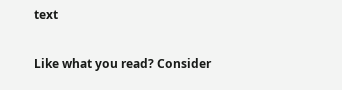text

Like what you read? Consider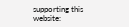supporting this website: